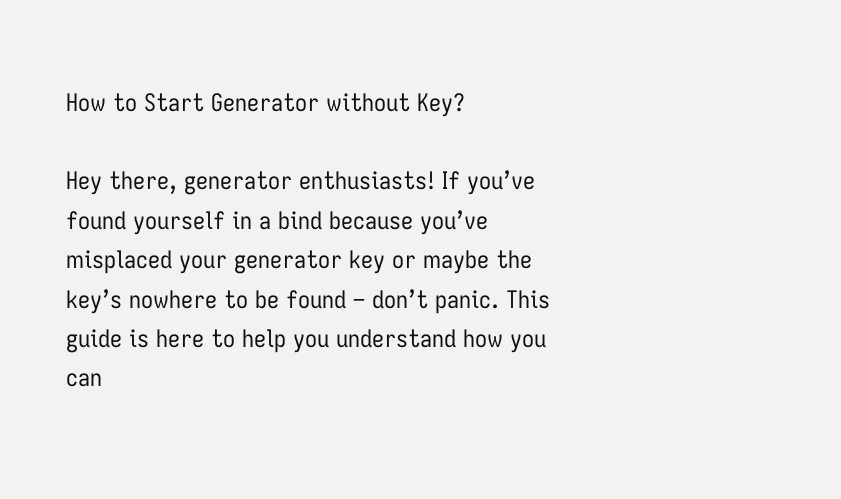How to Start Generator without Key?

Hey there, generator enthusiasts! If you’ve found yourself in a bind because you’ve misplaced your generator key or maybe the key’s nowhere to be found – don’t panic. This guide is here to help you understand how you can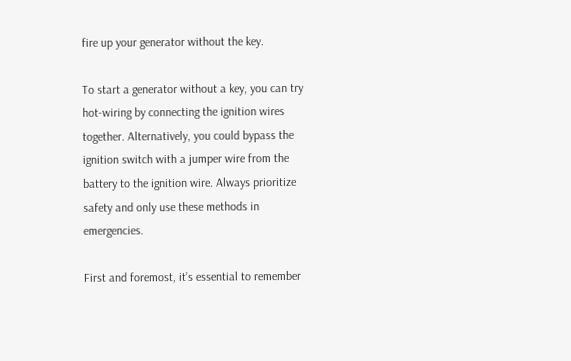fire up your generator without the key.

To start a generator without a key, you can try hot-wiring by connecting the ignition wires together. Alternatively, you could bypass the ignition switch with a jumper wire from the battery to the ignition wire. Always prioritize safety and only use these methods in emergencies.

First and foremost, it’s essential to remember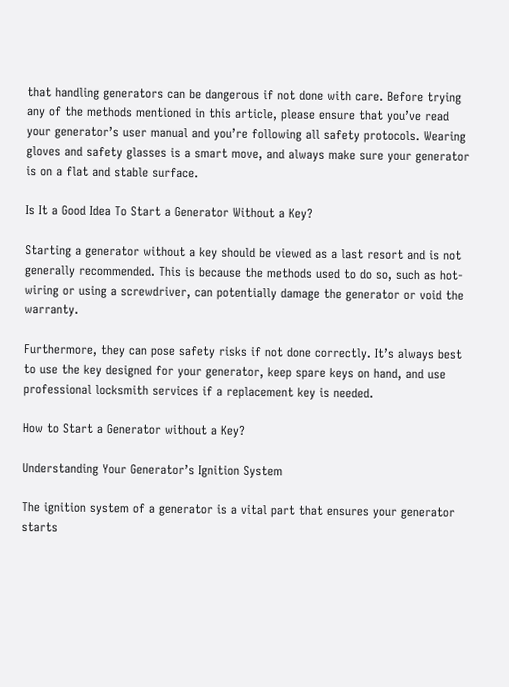that handling generators can be dangerous if not done with care. Before trying any of the methods mentioned in this article, please ensure that you’ve read your generator’s user manual and you’re following all safety protocols. Wearing gloves and safety glasses is a smart move, and always make sure your generator is on a flat and stable surface.

Is It a Good Idea To Start a Generator Without a Key?

Starting a generator without a key should be viewed as a last resort and is not generally recommended. This is because the methods used to do so, such as hot-wiring or using a screwdriver, can potentially damage the generator or void the warranty.

Furthermore, they can pose safety risks if not done correctly. It’s always best to use the key designed for your generator, keep spare keys on hand, and use professional locksmith services if a replacement key is needed.

How to Start a Generator without a Key?

Understanding Your Generator’s Ignition System

The ignition system of a generator is a vital part that ensures your generator starts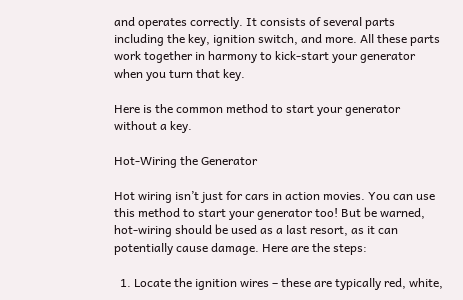and operates correctly. It consists of several parts including the key, ignition switch, and more. All these parts work together in harmony to kick-start your generator when you turn that key.

Here is the common method to start your generator without a key.

Hot-Wiring the Generator

Hot wiring isn’t just for cars in action movies. You can use this method to start your generator too! But be warned, hot-wiring should be used as a last resort, as it can potentially cause damage. Here are the steps:

  1. Locate the ignition wires – these are typically red, white,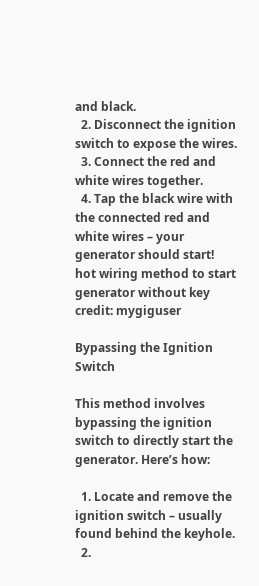and black.
  2. Disconnect the ignition switch to expose the wires.
  3. Connect the red and white wires together.
  4. Tap the black wire with the connected red and white wires – your generator should start!
hot wiring method to start generator without key
credit: mygiguser

Bypassing the Ignition Switch

This method involves bypassing the ignition switch to directly start the generator. Here’s how:

  1. Locate and remove the ignition switch – usually found behind the keyhole.
  2.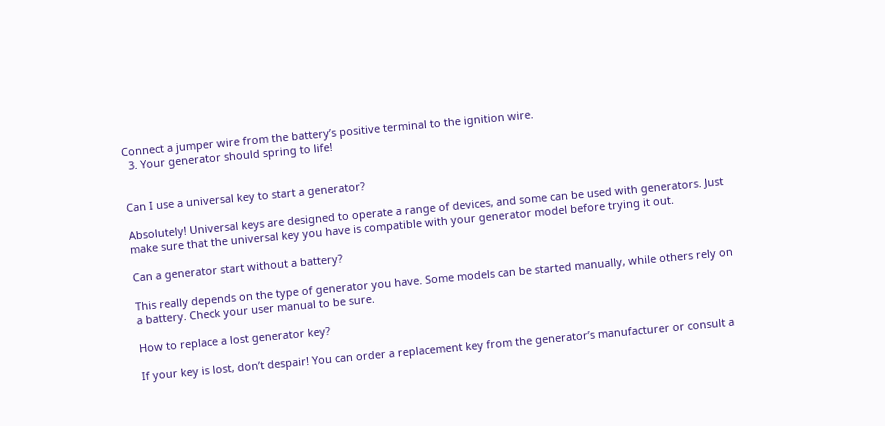Connect a jumper wire from the battery’s positive terminal to the ignition wire.
  3. Your generator should spring to life!


Can I use a universal key to start a generator?

Absolutely! Universal keys are designed to operate a range of devices, and some can be used with generators. Just make sure that the universal key you have is compatible with your generator model before trying it out.

Can a generator start without a battery?

This really depends on the type of generator you have. Some models can be started manually, while others rely on a battery. Check your user manual to be sure.

How to replace a lost generator key?

If your key is lost, don’t despair! You can order a replacement key from the generator’s manufacturer or consult a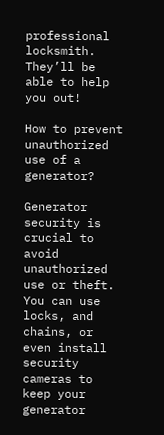professional locksmith. They’ll be able to help you out!

How to prevent unauthorized use of a generator?

Generator security is crucial to avoid unauthorized use or theft. You can use locks, and chains, or even install security cameras to keep your generator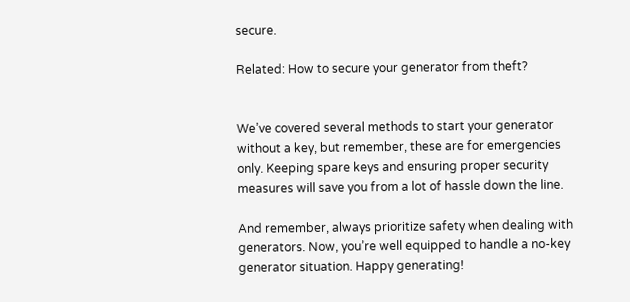secure.

Related: How to secure your generator from theft?


We’ve covered several methods to start your generator without a key, but remember, these are for emergencies only. Keeping spare keys and ensuring proper security measures will save you from a lot of hassle down the line.

And remember, always prioritize safety when dealing with generators. Now, you’re well equipped to handle a no-key generator situation. Happy generating!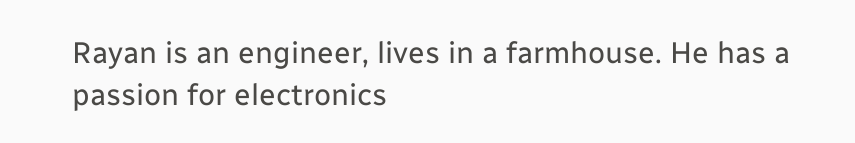Rayan is an engineer, lives in a farmhouse. He has a passion for electronics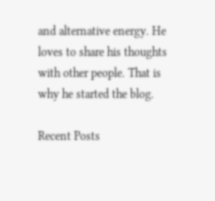and alternative energy. He loves to share his thoughts with other people. That is why he started the blog.

Recent Posts